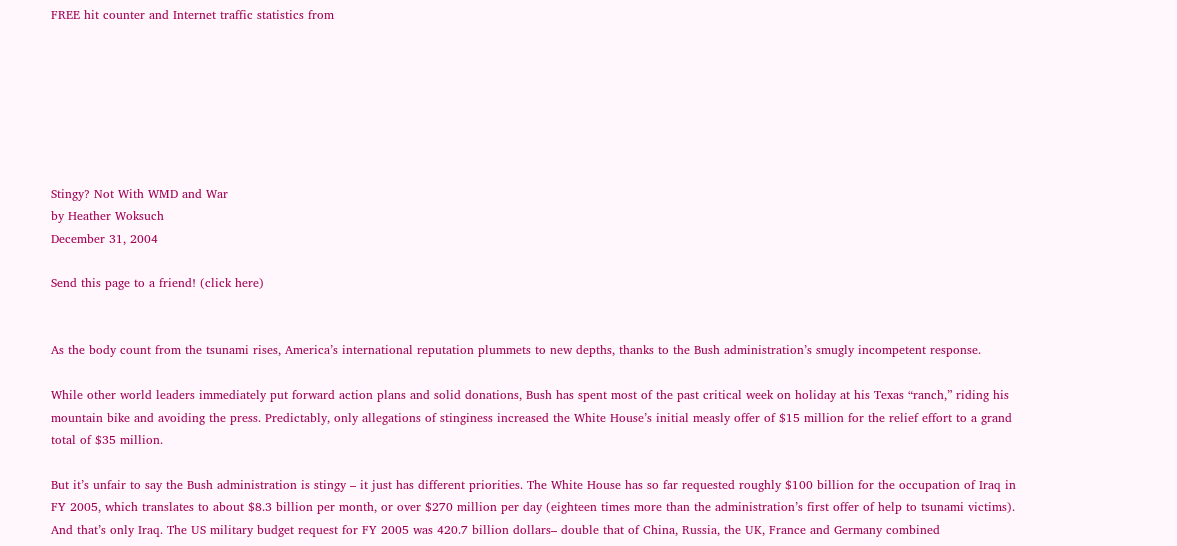FREE hit counter and Internet traffic statistics from







Stingy? Not With WMD and War
by Heather Woksuch
December 31, 2004

Send this page to a friend! (click here)


As the body count from the tsunami rises, America’s international reputation plummets to new depths, thanks to the Bush administration’s smugly incompetent response.

While other world leaders immediately put forward action plans and solid donations, Bush has spent most of the past critical week on holiday at his Texas “ranch,” riding his mountain bike and avoiding the press. Predictably, only allegations of stinginess increased the White House’s initial measly offer of $15 million for the relief effort to a grand total of $35 million.

But it’s unfair to say the Bush administration is stingy – it just has different priorities. The White House has so far requested roughly $100 billion for the occupation of Iraq in FY 2005, which translates to about $8.3 billion per month, or over $270 million per day (eighteen times more than the administration’s first offer of help to tsunami victims). And that’s only Iraq. The US military budget request for FY 2005 was 420.7 billion dollars– double that of China, Russia, the UK, France and Germany combined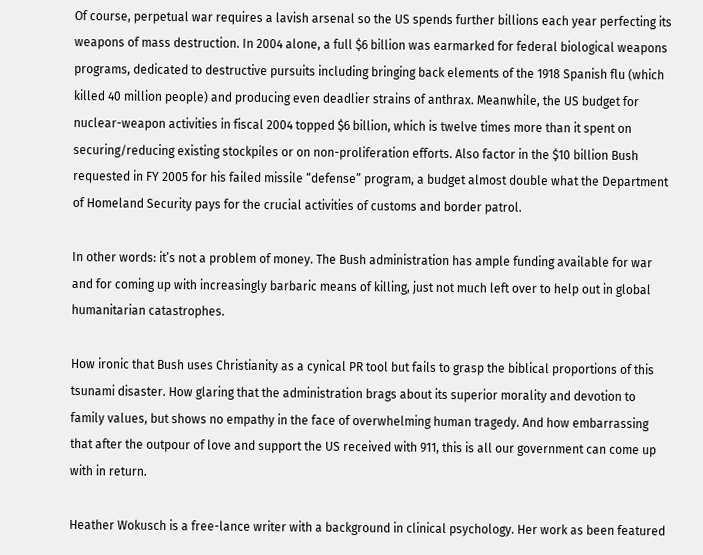Of course, perpetual war requires a lavish arsenal so the US spends further billions each year perfecting its weapons of mass destruction. In 2004 alone, a full $6 billion was earmarked for federal biological weapons programs, dedicated to destructive pursuits including bringing back elements of the 1918 Spanish flu (which killed 40 million people) and producing even deadlier strains of anthrax. Meanwhile, the US budget for nuclear-weapon activities in fiscal 2004 topped $6 billion, which is twelve times more than it spent on securing/reducing existing stockpiles or on non-proliferation efforts. Also factor in the $10 billion Bush requested in FY 2005 for his failed missile “defense” program, a budget almost double what the Department of Homeland Security pays for the crucial activities of customs and border patrol.

In other words: it’s not a problem of money. The Bush administration has ample funding available for war and for coming up with increasingly barbaric means of killing, just not much left over to help out in global humanitarian catastrophes.

How ironic that Bush uses Christianity as a cynical PR tool but fails to grasp the biblical proportions of this tsunami disaster. How glaring that the administration brags about its superior morality and devotion to family values, but shows no empathy in the face of overwhelming human tragedy. And how embarrassing that after the outpour of love and support the US received with 911, this is all our government can come up with in return.

Heather Wokusch is a free-lance writer with a background in clinical psychology. Her work as been featured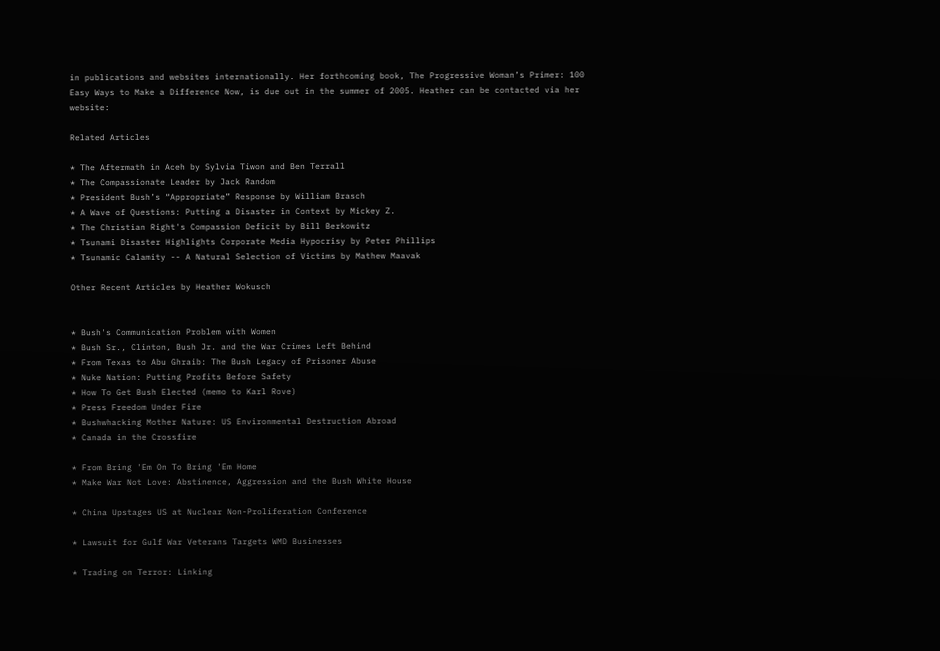in publications and websites internationally. Her forthcoming book, The Progressive Woman’s Primer: 100 Easy Ways to Make a Difference Now, is due out in the summer of 2005. Heather can be contacted via her website:

Related Articles

* The Aftermath in Aceh by Sylvia Tiwon and Ben Terrall
* The Compassionate Leader by Jack Random
* President Bush’s “Appropriate” Response by William Brasch
* A Wave of Questions: Putting a Disaster in Context by Mickey Z.
* The Christian Right's Compassion Deficit by Bill Berkowitz
* Tsunami Disaster Highlights Corporate Media Hypocrisy by Peter Phillips
* Tsunamic Calamity -- A Natural Selection of Victims by Mathew Maavak

Other Recent Articles by Heather Wokusch


* Bush's Communication Problem with Women
* Bush Sr., Clinton, Bush Jr. and the War Crimes Left Behind
* From Texas to Abu Ghraib: The Bush Legacy of Prisoner Abuse
* Nuke Nation: Putting Profits Before Safety
* How To Get Bush Elected (memo to Karl Rove)
* Press Freedom Under Fire
* Bushwhacking Mother Nature: US Environmental Destruction Abroad
* Canada in the Crossfire

* From Bring 'Em On To Bring 'Em Home
* Make War Not Love: Abstinence, Aggression and the Bush White House

* China Upstages US at Nuclear Non-Proliferation Conference

* Lawsuit for Gulf War Veterans Targets WMD Businesses

* Trading on Terror: Linking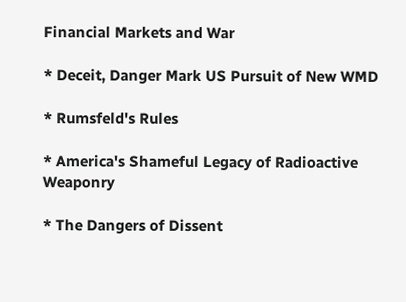Financial Markets and War

* Deceit, Danger Mark US Pursuit of New WMD

* Rumsfeld's Rules

* America's Shameful Legacy of Radioactive Weaponry

* The Dangers of Dissent